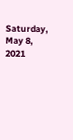Saturday, May 8, 2021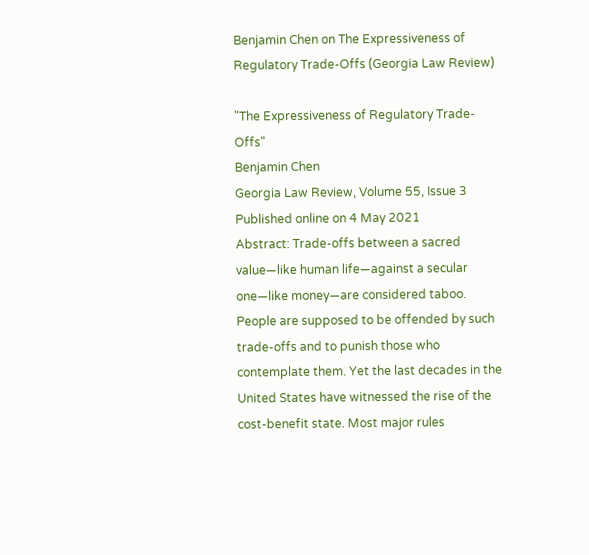Benjamin Chen on The Expressiveness of Regulatory Trade-Offs (Georgia Law Review)

"The Expressiveness of Regulatory Trade-Offs"
Benjamin Chen
Georgia Law Review, Volume 55, Issue 3
Published online on 4 May 2021
Abstract: Trade-offs between a sacred value—like human life—against a secular one—like money—are considered taboo. People are supposed to be offended by such trade-offs and to punish those who contemplate them. Yet the last decades in the United States have witnessed the rise of the cost-benefit state. Most major rules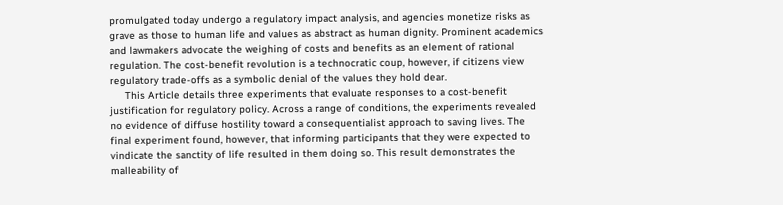promulgated today undergo a regulatory impact analysis, and agencies monetize risks as grave as those to human life and values as abstract as human dignity. Prominent academics and lawmakers advocate the weighing of costs and benefits as an element of rational regulation. The cost-benefit revolution is a technocratic coup, however, if citizens view regulatory trade-offs as a symbolic denial of the values they hold dear.
     This Article details three experiments that evaluate responses to a cost-benefit justification for regulatory policy. Across a range of conditions, the experiments revealed no evidence of diffuse hostility toward a consequentialist approach to saving lives. The final experiment found, however, that informing participants that they were expected to vindicate the sanctity of life resulted in them doing so. This result demonstrates the malleability of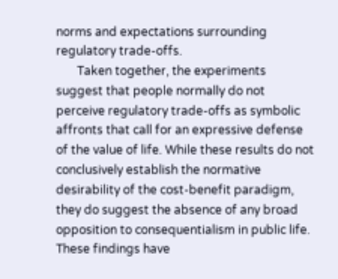norms and expectations surrounding regulatory trade-offs.
       Taken together, the experiments suggest that people normally do not perceive regulatory trade-offs as symbolic affronts that call for an expressive defense of the value of life. While these results do not conclusively establish the normative desirability of the cost-benefit paradigm, they do suggest the absence of any broad opposition to consequentialism in public life. These findings have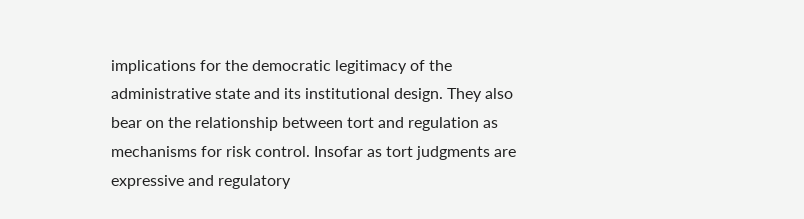implications for the democratic legitimacy of the administrative state and its institutional design. They also bear on the relationship between tort and regulation as mechanisms for risk control. Insofar as tort judgments are expressive and regulatory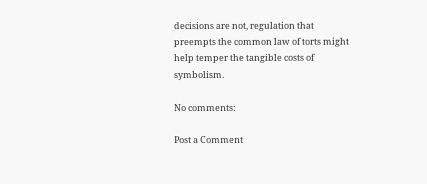decisions are not, regulation that preempts the common law of torts might help temper the tangible costs of symbolism.

No comments:

Post a Comment